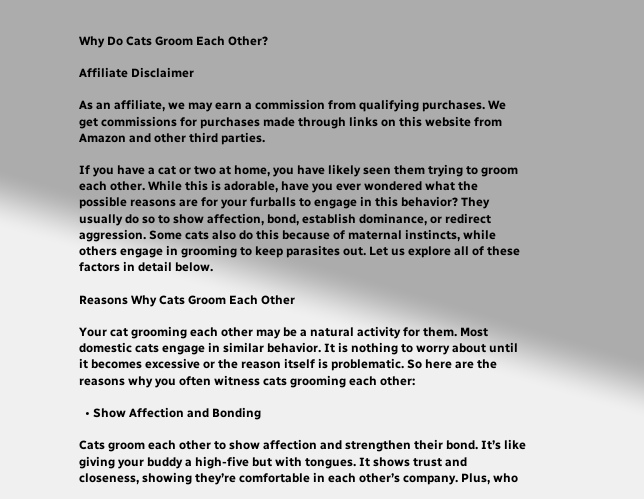Why Do Cats Groom Each Other?

Affiliate Disclaimer

As an affiliate, we may earn a commission from qualifying purchases. We get commissions for purchases made through links on this website from Amazon and other third parties.

If you have a cat or two at home, you have likely seen them trying to groom each other. While this is adorable, have you ever wondered what the possible reasons are for your furballs to engage in this behavior? They usually do so to show affection, bond, establish dominance, or redirect aggression. Some cats also do this because of maternal instincts, while others engage in grooming to keep parasites out. Let us explore all of these factors in detail below.

Reasons Why Cats Groom Each Other

Your cat grooming each other may be a natural activity for them. Most domestic cats engage in similar behavior. It is nothing to worry about until it becomes excessive or the reason itself is problematic. So here are the reasons why you often witness cats grooming each other:

  • Show Affection and Bonding

Cats groom each other to show affection and strengthen their bond. It’s like giving your buddy a high-five but with tongues. It shows trust and closeness, showing they’re comfortable in each other’s company. Plus, who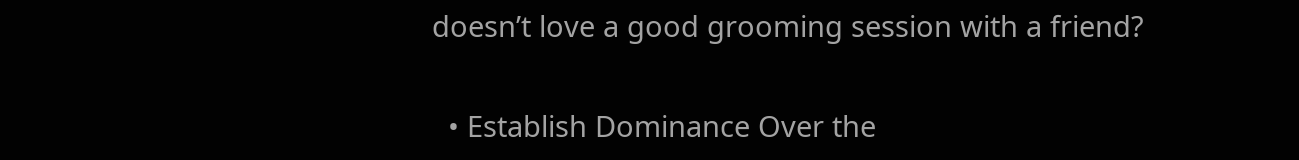doesn’t love a good grooming session with a friend?

  • Establish Dominance Over the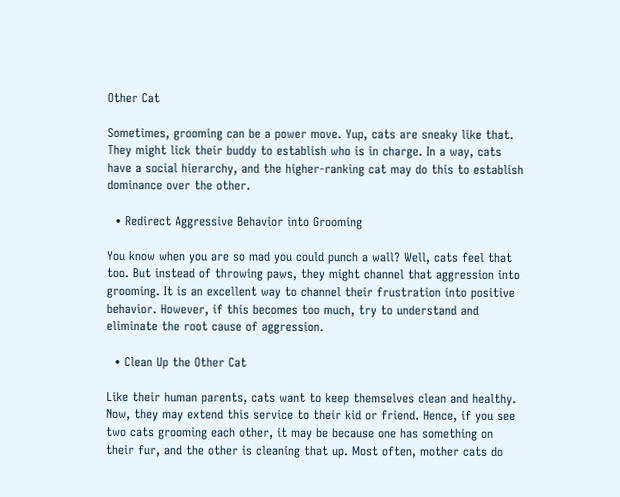Other Cat

Sometimes, grooming can be a power move. Yup, cats are sneaky like that. They might lick their buddy to establish who is in charge. In a way, cats have a social hierarchy, and the higher-ranking cat may do this to establish dominance over the other.

  • Redirect Aggressive Behavior into Grooming

You know when you are so mad you could punch a wall? Well, cats feel that too. But instead of throwing paws, they might channel that aggression into grooming. It is an excellent way to channel their frustration into positive behavior. However, if this becomes too much, try to understand and eliminate the root cause of aggression.

  • Clean Up the Other Cat

Like their human parents, cats want to keep themselves clean and healthy. Now, they may extend this service to their kid or friend. Hence, if you see two cats grooming each other, it may be because one has something on their fur, and the other is cleaning that up. Most often, mother cats do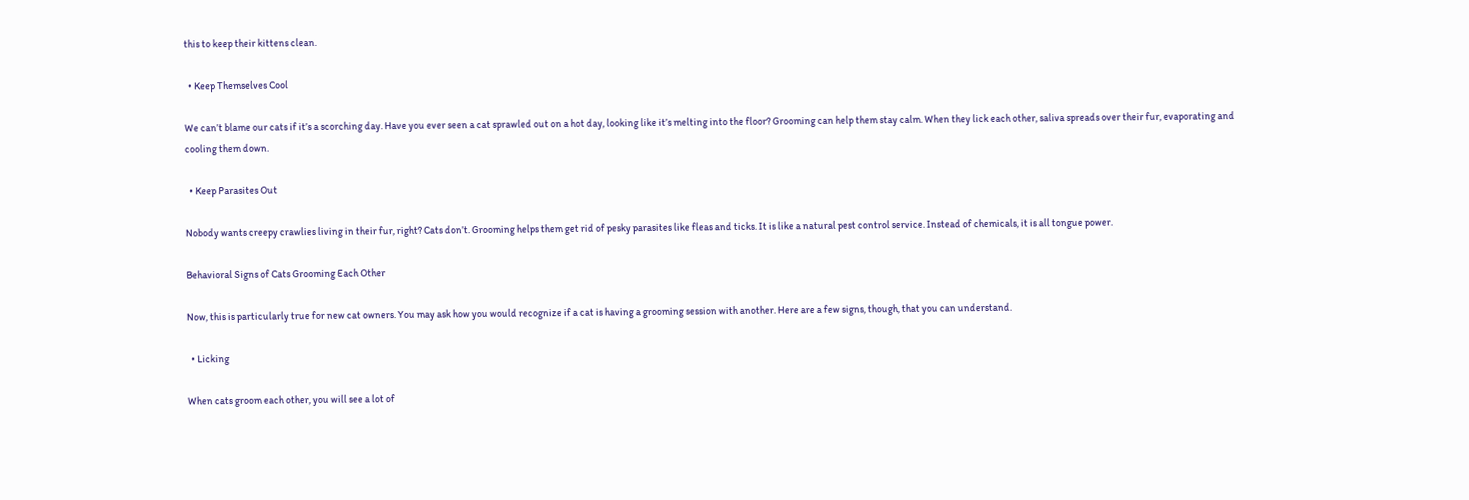this to keep their kittens clean.

  • Keep Themselves Cool

We can’t blame our cats if it’s a scorching day. Have you ever seen a cat sprawled out on a hot day, looking like it’s melting into the floor? Grooming can help them stay calm. When they lick each other, saliva spreads over their fur, evaporating and cooling them down.

  • Keep Parasites Out

Nobody wants creepy crawlies living in their fur, right? Cats don’t. Grooming helps them get rid of pesky parasites like fleas and ticks. It is like a natural pest control service. Instead of chemicals, it is all tongue power.

Behavioral Signs of Cats Grooming Each Other

Now, this is particularly true for new cat owners. You may ask how you would recognize if a cat is having a grooming session with another. Here are a few signs, though, that you can understand.

  • Licking

When cats groom each other, you will see a lot of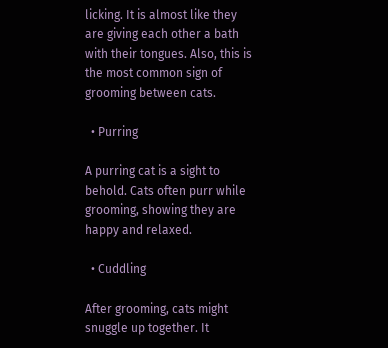licking. It is almost like they are giving each other a bath with their tongues. Also, this is the most common sign of grooming between cats.

  • Purring

A purring cat is a sight to behold. Cats often purr while grooming, showing they are happy and relaxed.

  • Cuddling

After grooming, cats might snuggle up together. It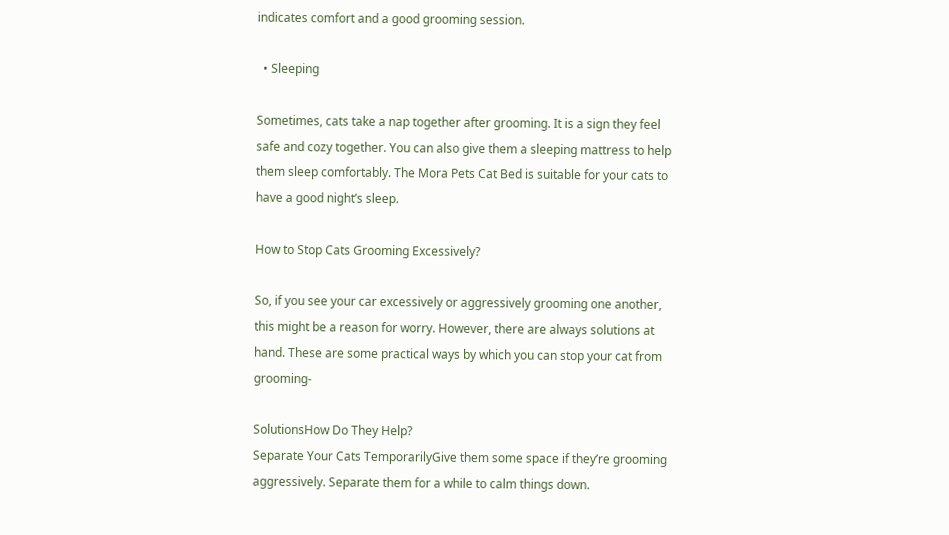indicates comfort and a good grooming session.

  • Sleeping

Sometimes, cats take a nap together after grooming. It is a sign they feel safe and cozy together. You can also give them a sleeping mattress to help them sleep comfortably. The Mora Pets Cat Bed is suitable for your cats to have a good night’s sleep.

How to Stop Cats Grooming Excessively?

So, if you see your car excessively or aggressively grooming one another, this might be a reason for worry. However, there are always solutions at hand. These are some practical ways by which you can stop your cat from grooming-

SolutionsHow Do They Help?
Separate Your Cats TemporarilyGive them some space if they’re grooming aggressively. Separate them for a while to calm things down.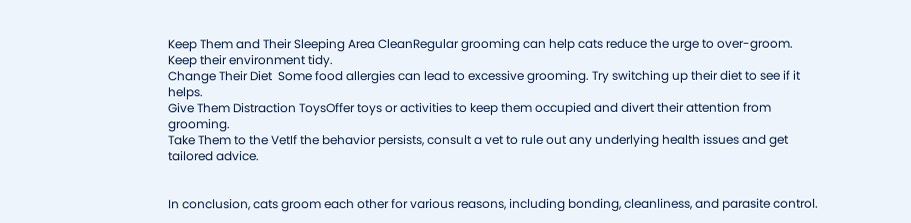Keep Them and Their Sleeping Area CleanRegular grooming can help cats reduce the urge to over-groom. Keep their environment tidy.
Change Their Diet  Some food allergies can lead to excessive grooming. Try switching up their diet to see if it helps.
Give Them Distraction ToysOffer toys or activities to keep them occupied and divert their attention from grooming.
Take Them to the VetIf the behavior persists, consult a vet to rule out any underlying health issues and get tailored advice.


In conclusion, cats groom each other for various reasons, including bonding, cleanliness, and parasite control.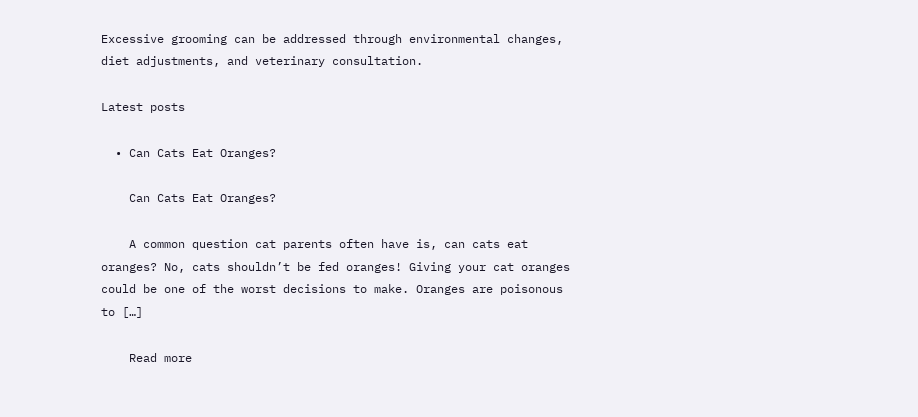Excessive grooming can be addressed through environmental changes, diet adjustments, and veterinary consultation.

Latest posts

  • Can Cats Eat Oranges?

    Can Cats Eat Oranges?

    A common question cat parents often have is, can cats eat oranges? No, cats shouldn’t be fed oranges! Giving your cat oranges could be one of the worst decisions to make. Oranges are poisonous to […]

    Read more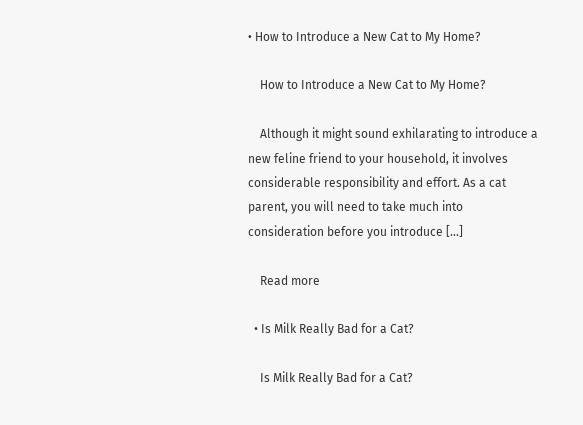• How to Introduce a New Cat to My Home?

    How to Introduce a New Cat to My Home?

    Although it might sound exhilarating to introduce a new feline friend to your household, it involves considerable responsibility and effort. As a cat parent, you will need to take much into consideration before you introduce […]

    Read more

  • Is Milk Really Bad for a Cat?

    Is Milk Really Bad for a Cat?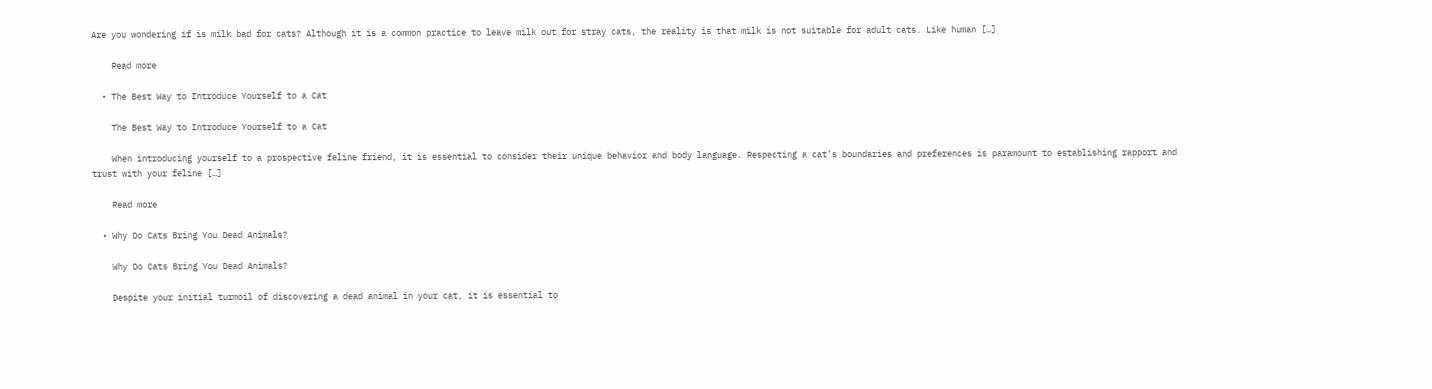Are you wondering if is milk bad for cats? Although it is a common practice to leave milk out for stray cats, the reality is that milk is not suitable for adult cats. Like human […]

    Read more

  • The Best Way to Introduce Yourself to a Cat

    The Best Way to Introduce Yourself to a Cat

    When introducing yourself to a prospective feline friend, it is essential to consider their unique behavior and body language. Respecting a cat’s boundaries and preferences is paramount to establishing rapport and trust with your feline […]

    Read more

  • Why Do Cats Bring You Dead Animals?

    Why Do Cats Bring You Dead Animals?

    Despite your initial turmoil of discovering a dead animal in your cat, it is essential to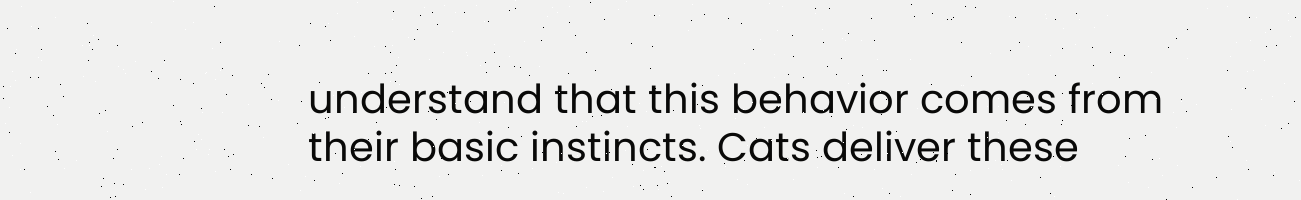understand that this behavior comes from their basic instincts. Cats deliver these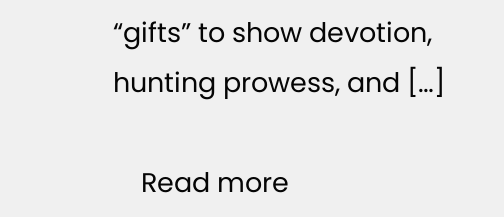“gifts” to show devotion, hunting prowess, and […]

    Read more